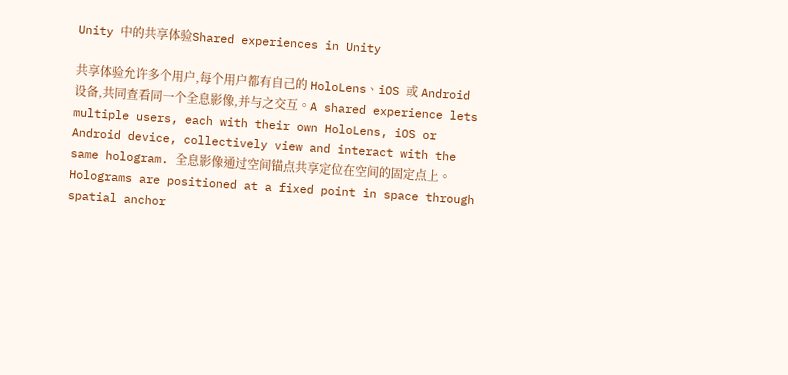Unity 中的共享体验Shared experiences in Unity

共享体验允许多个用户,每个用户都有自己的 HoloLens、iOS 或 Android 设备,共同查看同一个全息影像,并与之交互。A shared experience lets multiple users, each with their own HoloLens, iOS or Android device, collectively view and interact with the same hologram. 全息影像通过空间锚点共享定位在空间的固定点上。Holograms are positioned at a fixed point in space through spatial anchor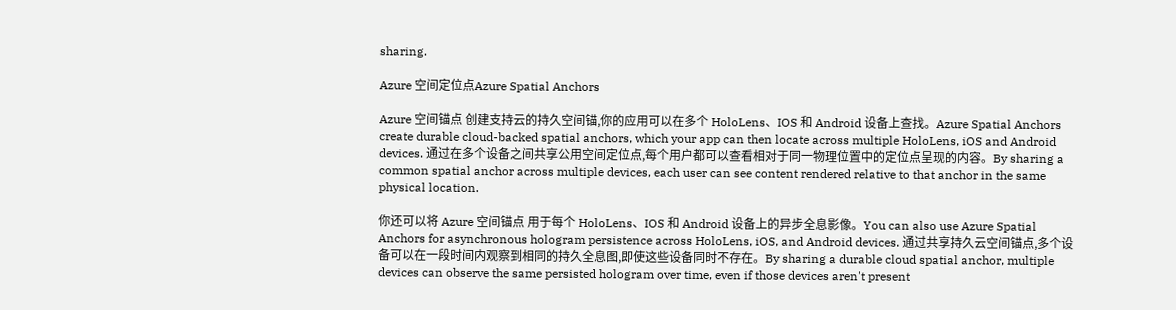sharing.

Azure 空间定位点Azure Spatial Anchors

Azure 空间锚点 创建支持云的持久空间锚,你的应用可以在多个 HoloLens、IOS 和 Android 设备上查找。Azure Spatial Anchors create durable cloud-backed spatial anchors, which your app can then locate across multiple HoloLens, iOS and Android devices. 通过在多个设备之间共享公用空间定位点,每个用户都可以查看相对于同一物理位置中的定位点呈现的内容。By sharing a common spatial anchor across multiple devices, each user can see content rendered relative to that anchor in the same physical location.

你还可以将 Azure 空间锚点 用于每个 HoloLens、IOS 和 Android 设备上的异步全息影像。You can also use Azure Spatial Anchors for asynchronous hologram persistence across HoloLens, iOS, and Android devices. 通过共享持久云空间锚点,多个设备可以在一段时间内观察到相同的持久全息图,即使这些设备同时不存在。By sharing a durable cloud spatial anchor, multiple devices can observe the same persisted hologram over time, even if those devices aren't present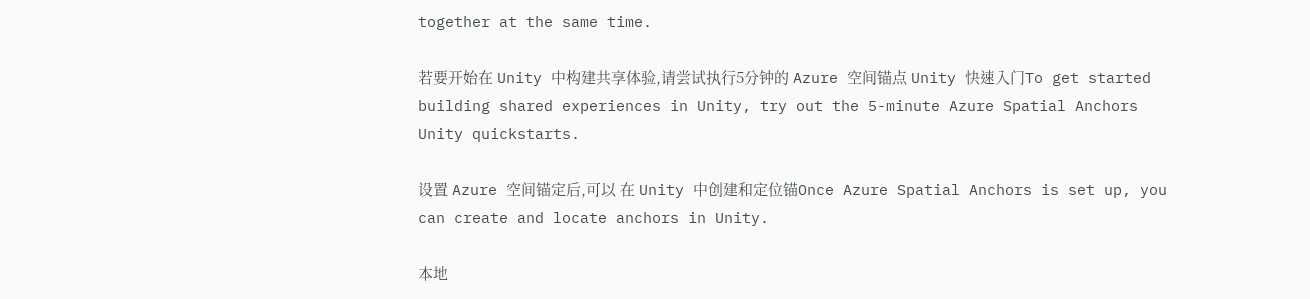together at the same time.

若要开始在 Unity 中构建共享体验,请尝试执行5分钟的 Azure 空间锚点 Unity 快速入门To get started building shared experiences in Unity, try out the 5-minute Azure Spatial Anchors Unity quickstarts.

设置 Azure 空间锚定后,可以 在 Unity 中创建和定位锚Once Azure Spatial Anchors is set up, you can create and locate anchors in Unity.

本地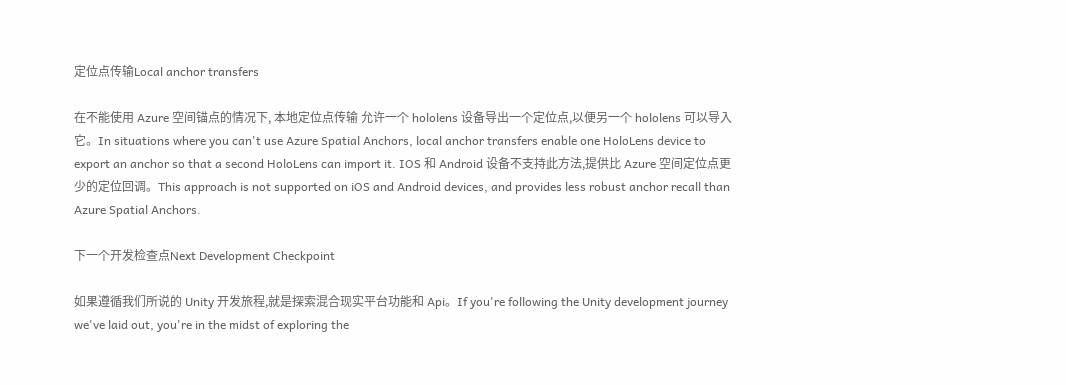定位点传输Local anchor transfers

在不能使用 Azure 空间锚点的情况下, 本地定位点传输 允许一个 hololens 设备导出一个定位点,以便另一个 hololens 可以导入它。In situations where you can't use Azure Spatial Anchors, local anchor transfers enable one HoloLens device to export an anchor so that a second HoloLens can import it. IOS 和 Android 设备不支持此方法,提供比 Azure 空间定位点更少的定位回调。This approach is not supported on iOS and Android devices, and provides less robust anchor recall than Azure Spatial Anchors.

下一个开发检查点Next Development Checkpoint

如果遵循我们所说的 Unity 开发旅程,就是探索混合现实平台功能和 Api。If you're following the Unity development journey we've laid out, you're in the midst of exploring the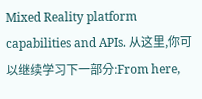Mixed Reality platform capabilities and APIs. 从这里,你可以继续学习下一部分:From here,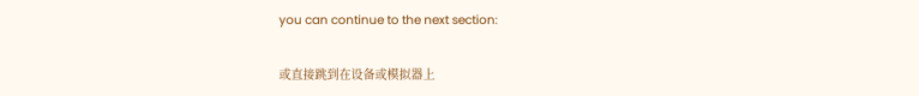you can continue to the next section:

或直接跳到在设备或模拟器上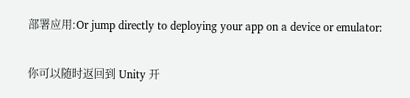部署应用:Or jump directly to deploying your app on a device or emulator:

你可以随时返回到 Unity 开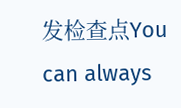发检查点You can always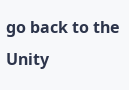go back to the Unity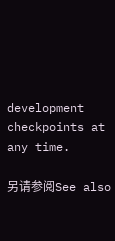development checkpoints at any time.

另请参阅See also